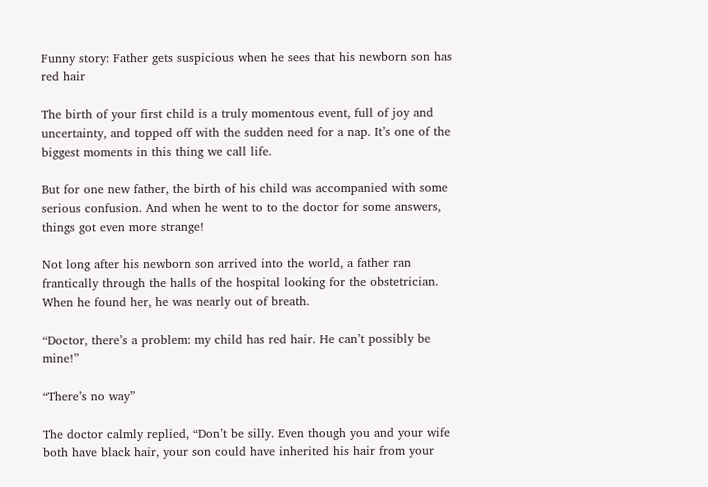Funny story: Father gets suspicious when he sees that his newborn son has red hair

The birth of your first child is a truly momentous event, full of joy and uncertainty, and topped off with the sudden need for a nap. It’s one of the biggest moments in this thing we call life.

But for one new father, the birth of his child was accompanied with some serious confusion. And when he went to to the doctor for some answers, things got even more strange!

Not long after his newborn son arrived into the world, a father ran frantically through the halls of the hospital looking for the obstetrician. When he found her, he was nearly out of breath.

“Doctor, there’s a problem: my child has red hair. He can’t possibly be mine!”

“There’s no way”

The doctor calmly replied, “Don’t be silly. Even though you and your wife both have black hair, your son could have inherited his hair from your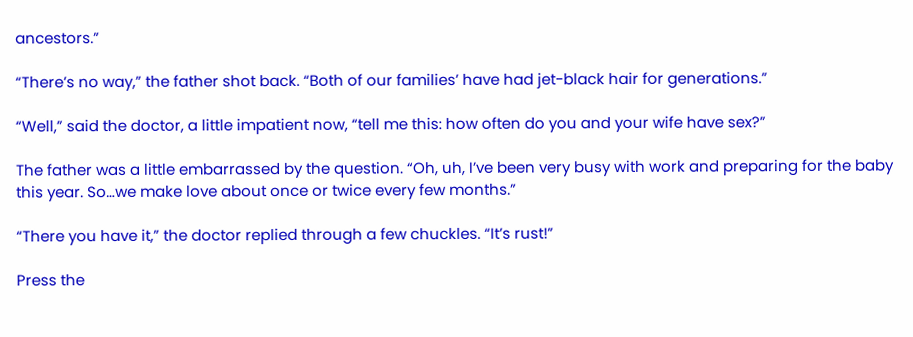ancestors.”

“There’s no way,” the father shot back. “Both of our families’ have had jet-black hair for generations.”

“Well,” said the doctor, a little impatient now, “tell me this: how often do you and your wife have sex?”

The father was a little embarrassed by the question. “Oh, uh, I’ve been very busy with work and preparing for the baby this year. So…we make love about once or twice every few months.”

“There you have it,” the doctor replied through a few chuckles. “It’s rust!”

Press the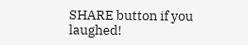SHARE button if you laughed!